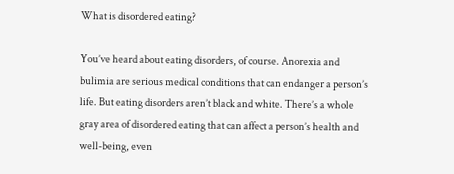What is disordered eating?

You’ve heard about eating disorders, of course. Anorexia and bulimia are serious medical conditions that can endanger a person’s life. But eating disorders aren’t black and white. There’s a whole gray area of disordered eating that can affect a person’s health and well-being, even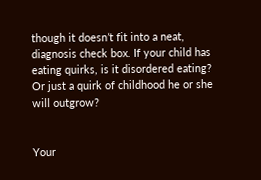though it doesn’t fit into a neat, diagnosis check box. If your child has eating quirks, is it disordered eating? Or just a quirk of childhood he or she will outgrow?


Your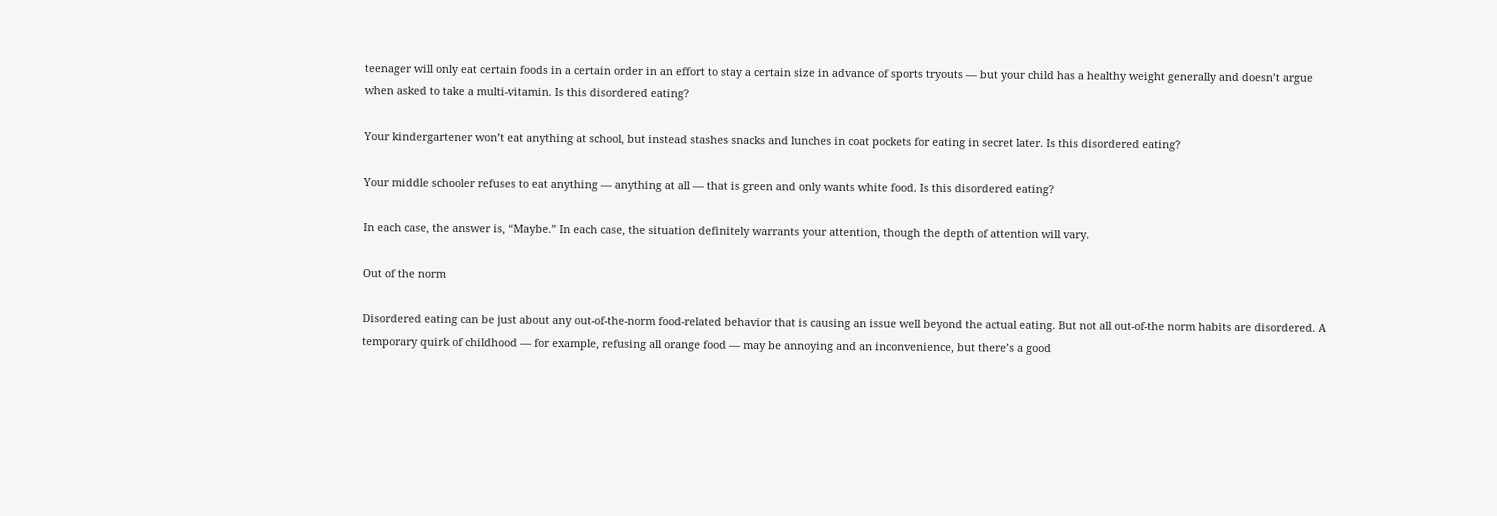teenager will only eat certain foods in a certain order in an effort to stay a certain size in advance of sports tryouts — but your child has a healthy weight generally and doesn’t argue when asked to take a multi-vitamin. Is this disordered eating?

Your kindergartener won’t eat anything at school, but instead stashes snacks and lunches in coat pockets for eating in secret later. Is this disordered eating?

Your middle schooler refuses to eat anything — anything at all — that is green and only wants white food. Is this disordered eating?

In each case, the answer is, “Maybe.” In each case, the situation definitely warrants your attention, though the depth of attention will vary.

Out of the norm

Disordered eating can be just about any out-of-the-norm food-related behavior that is causing an issue well beyond the actual eating. But not all out-of-the norm habits are disordered. A temporary quirk of childhood — for example, refusing all orange food — may be annoying and an inconvenience, but there’s a good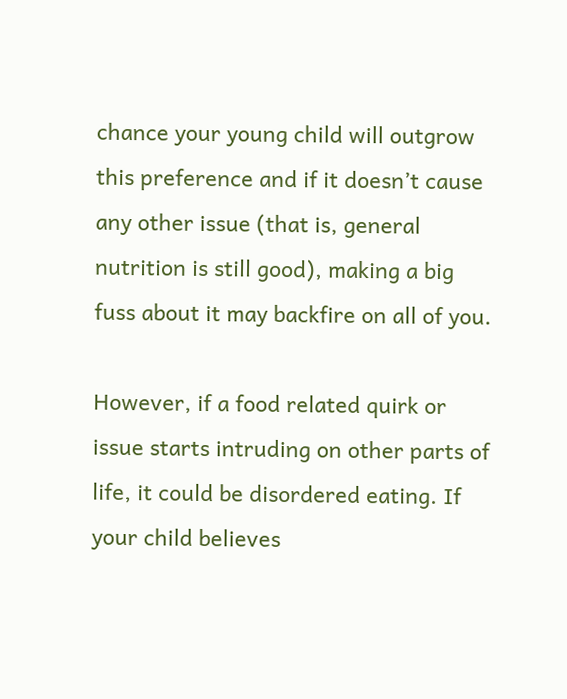chance your young child will outgrow this preference and if it doesn’t cause any other issue (that is, general nutrition is still good), making a big fuss about it may backfire on all of you.

However, if a food related quirk or issue starts intruding on other parts of life, it could be disordered eating. If your child believes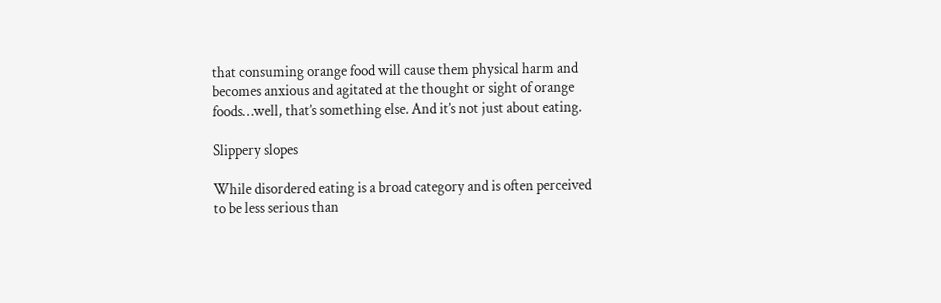that consuming orange food will cause them physical harm and becomes anxious and agitated at the thought or sight of orange foods…well, that’s something else. And it’s not just about eating.

Slippery slopes

While disordered eating is a broad category and is often perceived to be less serious than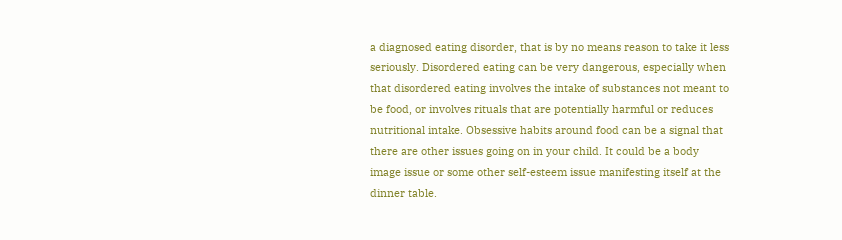a diagnosed eating disorder, that is by no means reason to take it less seriously. Disordered eating can be very dangerous, especially when that disordered eating involves the intake of substances not meant to be food, or involves rituals that are potentially harmful or reduces nutritional intake. Obsessive habits around food can be a signal that there are other issues going on in your child. It could be a body image issue or some other self-esteem issue manifesting itself at the dinner table.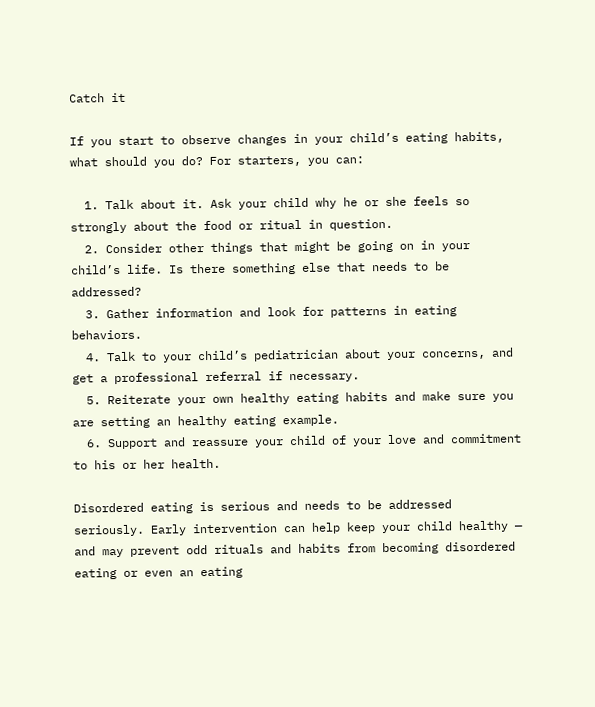Catch it

If you start to observe changes in your child’s eating habits, what should you do? For starters, you can:

  1. Talk about it. Ask your child why he or she feels so strongly about the food or ritual in question.
  2. Consider other things that might be going on in your child’s life. Is there something else that needs to be addressed?
  3. Gather information and look for patterns in eating behaviors.
  4. Talk to your child’s pediatrician about your concerns, and get a professional referral if necessary.
  5. Reiterate your own healthy eating habits and make sure you are setting an healthy eating example.
  6. Support and reassure your child of your love and commitment to his or her health.

Disordered eating is serious and needs to be addressed seriously. Early intervention can help keep your child healthy — and may prevent odd rituals and habits from becoming disordered eating or even an eating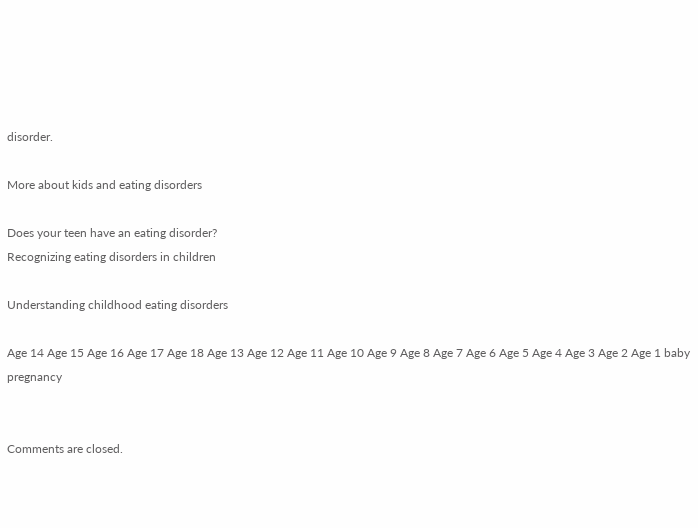disorder.

More about kids and eating disorders

Does your teen have an eating disorder?
Recognizing eating disorders in children

Understanding childhood eating disorders

Age 14 Age 15 Age 16 Age 17 Age 18 Age 13 Age 12 Age 11 Age 10 Age 9 Age 8 Age 7 Age 6 Age 5 Age 4 Age 3 Age 2 Age 1 baby pregnancy


Comments are closed.